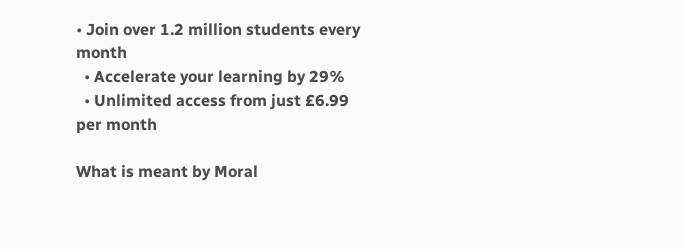• Join over 1.2 million students every month
  • Accelerate your learning by 29%
  • Unlimited access from just £6.99 per month

What is meant by Moral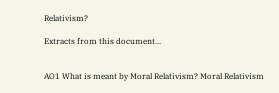Relativism?

Extracts from this document...


AO1 What is meant by Moral Relativism? Moral Relativism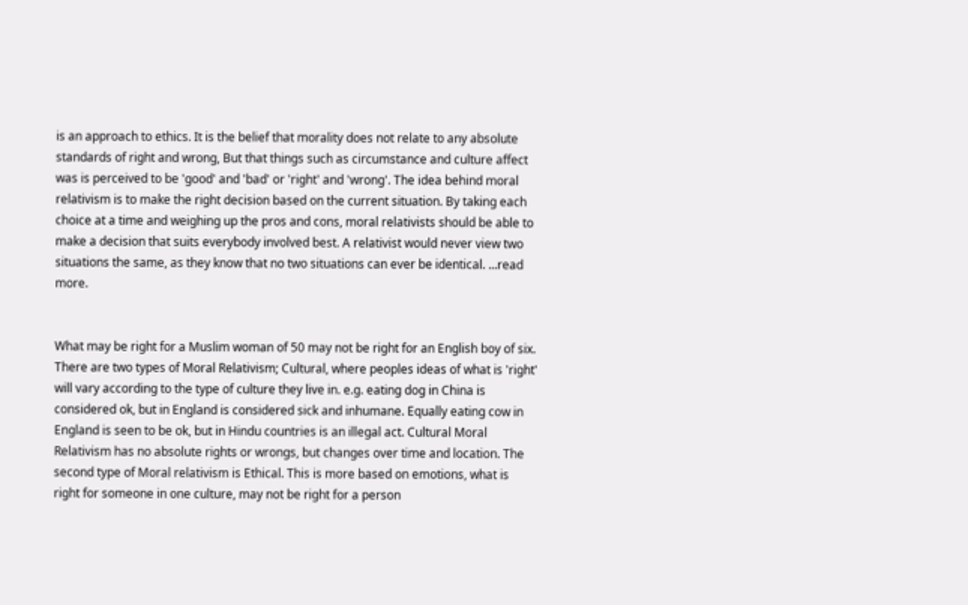is an approach to ethics. It is the belief that morality does not relate to any absolute standards of right and wrong, But that things such as circumstance and culture affect was is perceived to be 'good' and 'bad' or 'right' and 'wrong'. The idea behind moral relativism is to make the right decision based on the current situation. By taking each choice at a time and weighing up the pros and cons, moral relativists should be able to make a decision that suits everybody involved best. A relativist would never view two situations the same, as they know that no two situations can ever be identical. ...read more.


What may be right for a Muslim woman of 50 may not be right for an English boy of six. There are two types of Moral Relativism; Cultural, where peoples ideas of what is 'right' will vary according to the type of culture they live in. e.g. eating dog in China is considered ok, but in England is considered sick and inhumane. Equally eating cow in England is seen to be ok, but in Hindu countries is an illegal act. Cultural Moral Relativism has no absolute rights or wrongs, but changes over time and location. The second type of Moral relativism is Ethical. This is more based on emotions, what is right for someone in one culture, may not be right for a person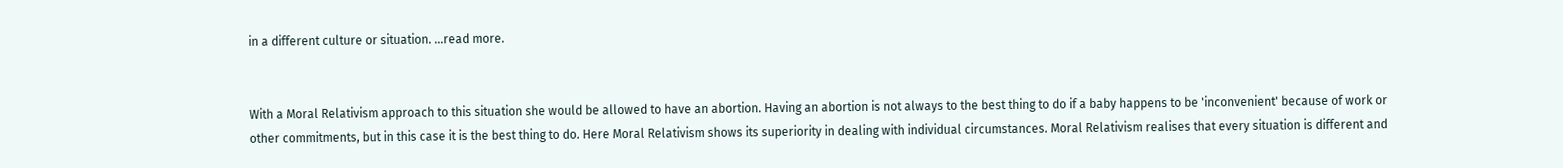in a different culture or situation. ...read more.


With a Moral Relativism approach to this situation she would be allowed to have an abortion. Having an abortion is not always to the best thing to do if a baby happens to be 'inconvenient' because of work or other commitments, but in this case it is the best thing to do. Here Moral Relativism shows its superiority in dealing with individual circumstances. Moral Relativism realises that every situation is different and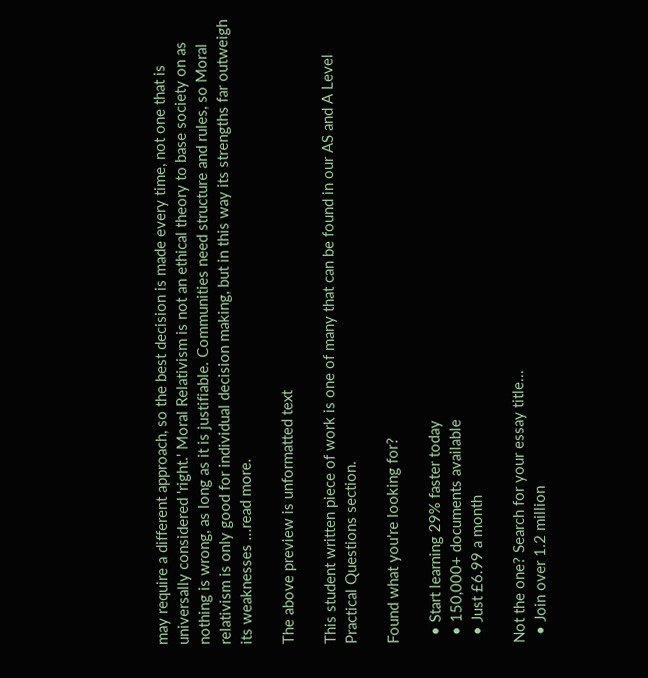may require a different approach, so the best decision is made every time, not one that is universally considered 'right.' Moral Relativism is not an ethical theory to base society on as nothing is wrong, as long as it is justifiable. Communities need structure and rules, so Moral relativism is only good for individual decision making, but in this way its strengths far outweigh its weaknesses ...read more.

The above preview is unformatted text

This student written piece of work is one of many that can be found in our AS and A Level Practical Questions section.

Found what you're looking for?

  • Start learning 29% faster today
  • 150,000+ documents available
  • Just £6.99 a month

Not the one? Search for your essay title...
  • Join over 1.2 million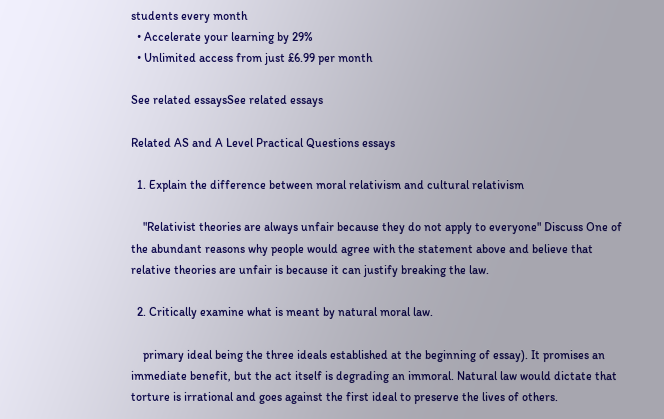students every month
  • Accelerate your learning by 29%
  • Unlimited access from just £6.99 per month

See related essaysSee related essays

Related AS and A Level Practical Questions essays

  1. Explain the difference between moral relativism and cultural relativism

    "Relativist theories are always unfair because they do not apply to everyone" Discuss One of the abundant reasons why people would agree with the statement above and believe that relative theories are unfair is because it can justify breaking the law.

  2. Critically examine what is meant by natural moral law.

    primary ideal being the three ideals established at the beginning of essay). It promises an immediate benefit, but the act itself is degrading an immoral. Natural law would dictate that torture is irrational and goes against the first ideal to preserve the lives of others.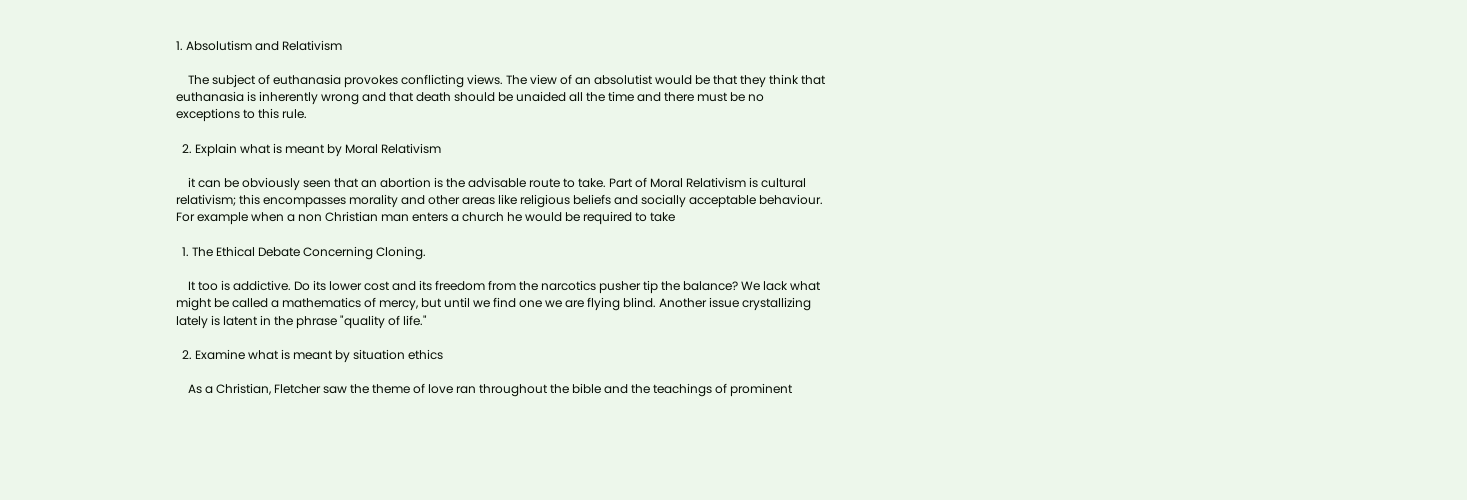1. Absolutism and Relativism

    The subject of euthanasia provokes conflicting views. The view of an absolutist would be that they think that euthanasia is inherently wrong and that death should be unaided all the time and there must be no exceptions to this rule.

  2. Explain what is meant by Moral Relativism

    it can be obviously seen that an abortion is the advisable route to take. Part of Moral Relativism is cultural relativism; this encompasses morality and other areas like religious beliefs and socially acceptable behaviour. For example when a non Christian man enters a church he would be required to take

  1. The Ethical Debate Concerning Cloning.

    It too is addictive. Do its lower cost and its freedom from the narcotics pusher tip the balance? We lack what might be called a mathematics of mercy, but until we find one we are flying blind. Another issue crystallizing lately is latent in the phrase "quality of life."

  2. Examine what is meant by situation ethics

    As a Christian, Fletcher saw the theme of love ran throughout the bible and the teachings of prominent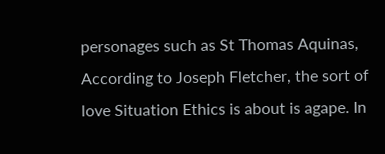personages such as St Thomas Aquinas, According to Joseph Fletcher, the sort of love Situation Ethics is about is agape. In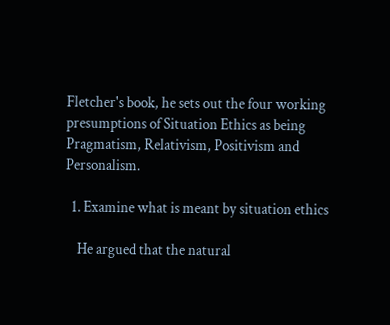Fletcher's book, he sets out the four working presumptions of Situation Ethics as being Pragmatism, Relativism, Positivism and Personalism.

  1. Examine what is meant by situation ethics

    He argued that the natural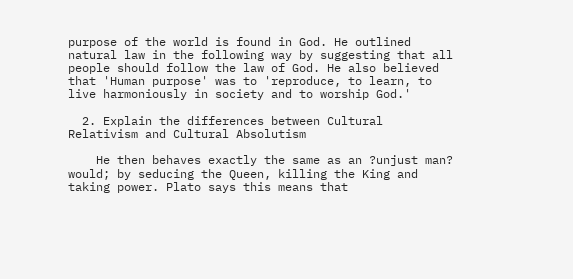purpose of the world is found in God. He outlined natural law in the following way by suggesting that all people should follow the law of God. He also believed that 'Human purpose' was to 'reproduce, to learn, to live harmoniously in society and to worship God.'

  2. Explain the differences between Cultural Relativism and Cultural Absolutism

    He then behaves exactly the same as an ?unjust man? would; by seducing the Queen, killing the King and taking power. Plato says this means that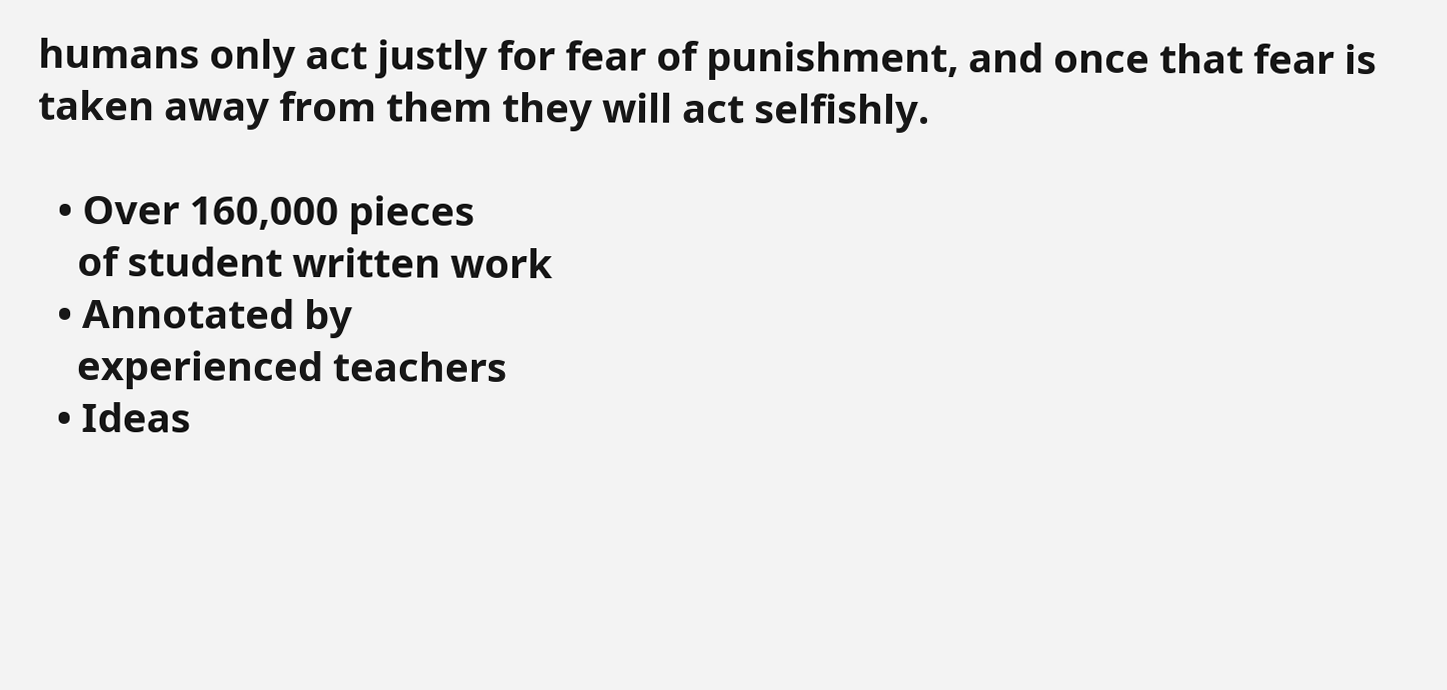humans only act justly for fear of punishment, and once that fear is taken away from them they will act selfishly.

  • Over 160,000 pieces
    of student written work
  • Annotated by
    experienced teachers
  • Ideas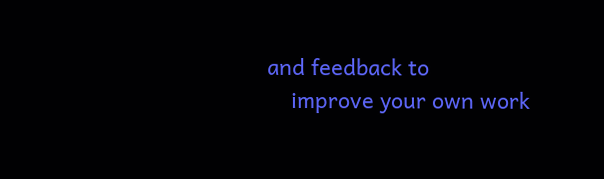and feedback to
    improve your own work